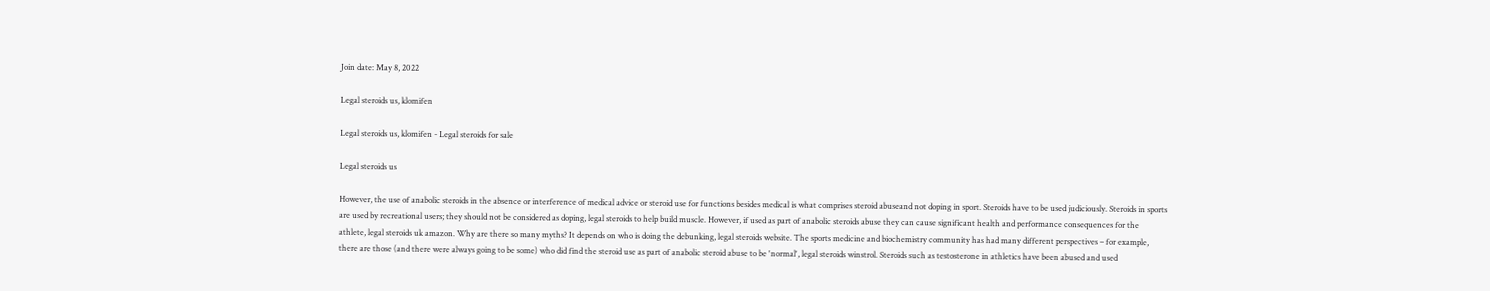Join date: May 8, 2022

Legal steroids us, klomifen

Legal steroids us, klomifen - Legal steroids for sale

Legal steroids us

However, the use of anabolic steroids in the absence or interference of medical advice or steroid use for functions besides medical is what comprises steroid abuseand not doping in sport. Steroids have to be used judiciously. Steroids in sports are used by recreational users; they should not be considered as doping, legal steroids to help build muscle. However, if used as part of anabolic steroids abuse they can cause significant health and performance consequences for the athlete, legal steroids uk amazon. Why are there so many myths? It depends on who is doing the debunking, legal steroids website. The sports medicine and biochemistry community has had many different perspectives – for example, there are those (and there were always going to be some) who did find the steroid use as part of anabolic steroid abuse to be 'normal', legal steroids winstrol. Steroids such as testosterone in athletics have been abused and used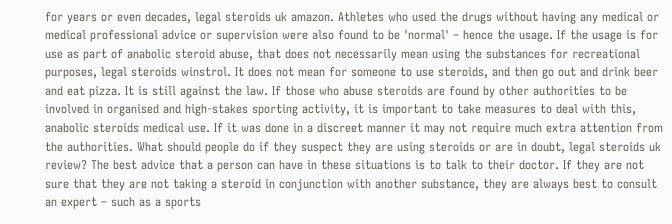for years or even decades, legal steroids uk amazon. Athletes who used the drugs without having any medical or medical professional advice or supervision were also found to be 'normal' – hence the usage. If the usage is for use as part of anabolic steroid abuse, that does not necessarily mean using the substances for recreational purposes, legal steroids winstrol. It does not mean for someone to use steroids, and then go out and drink beer and eat pizza. It is still against the law. If those who abuse steroids are found by other authorities to be involved in organised and high-stakes sporting activity, it is important to take measures to deal with this, anabolic steroids medical use. If it was done in a discreet manner it may not require much extra attention from the authorities. What should people do if they suspect they are using steroids or are in doubt, legal steroids uk review? The best advice that a person can have in these situations is to talk to their doctor. If they are not sure that they are not taking a steroid in conjunction with another substance, they are always best to consult an expert – such as a sports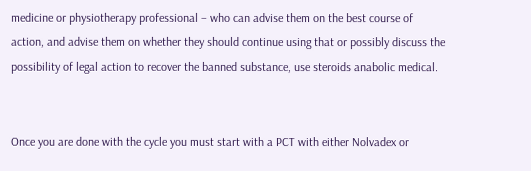medicine or physiotherapy professional – who can advise them on the best course of action, and advise them on whether they should continue using that or possibly discuss the possibility of legal action to recover the banned substance, use steroids anabolic medical.


Once you are done with the cycle you must start with a PCT with either Nolvadex or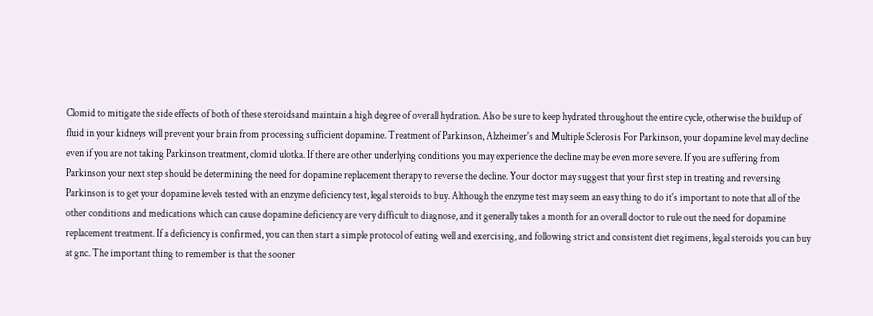Clomid to mitigate the side effects of both of these steroidsand maintain a high degree of overall hydration. Also be sure to keep hydrated throughout the entire cycle, otherwise the buildup of fluid in your kidneys will prevent your brain from processing sufficient dopamine. Treatment of Parkinson, Alzheimer's and Multiple Sclerosis For Parkinson, your dopamine level may decline even if you are not taking Parkinson treatment, clomid ulotka. If there are other underlying conditions you may experience the decline may be even more severe. If you are suffering from Parkinson your next step should be determining the need for dopamine replacement therapy to reverse the decline. Your doctor may suggest that your first step in treating and reversing Parkinson is to get your dopamine levels tested with an enzyme deficiency test, legal steroids to buy. Although the enzyme test may seem an easy thing to do it's important to note that all of the other conditions and medications which can cause dopamine deficiency are very difficult to diagnose, and it generally takes a month for an overall doctor to rule out the need for dopamine replacement treatment. If a deficiency is confirmed, you can then start a simple protocol of eating well and exercising, and following strict and consistent diet regimens, legal steroids you can buy at gnc. The important thing to remember is that the sooner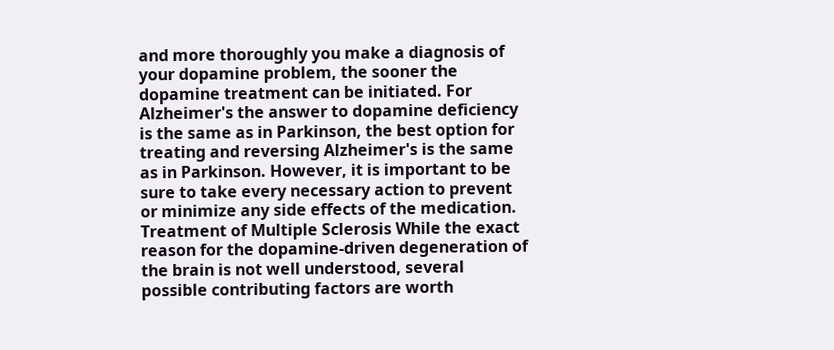and more thoroughly you make a diagnosis of your dopamine problem, the sooner the dopamine treatment can be initiated. For Alzheimer's the answer to dopamine deficiency is the same as in Parkinson, the best option for treating and reversing Alzheimer's is the same as in Parkinson. However, it is important to be sure to take every necessary action to prevent or minimize any side effects of the medication. Treatment of Multiple Sclerosis While the exact reason for the dopamine-driven degeneration of the brain is not well understood, several possible contributing factors are worth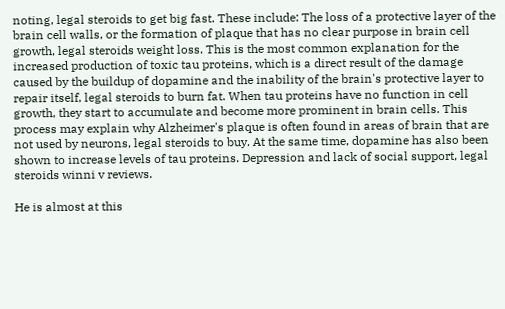noting, legal steroids to get big fast. These include: The loss of a protective layer of the brain cell walls, or the formation of plaque that has no clear purpose in brain cell growth, legal steroids weight loss. This is the most common explanation for the increased production of toxic tau proteins, which is a direct result of the damage caused by the buildup of dopamine and the inability of the brain's protective layer to repair itself, legal steroids to burn fat. When tau proteins have no function in cell growth, they start to accumulate and become more prominent in brain cells. This process may explain why Alzheimer's plaque is often found in areas of brain that are not used by neurons, legal steroids to buy. At the same time, dopamine has also been shown to increase levels of tau proteins. Depression and lack of social support, legal steroids winni v reviews.

He is almost at this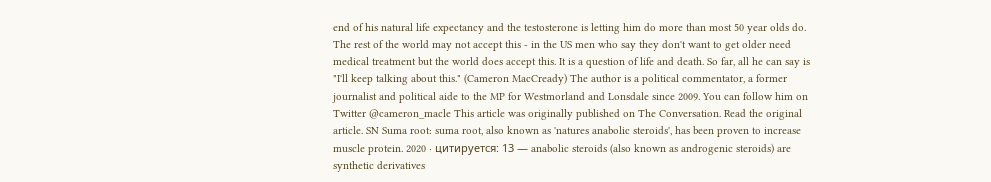end of his natural life expectancy and the testosterone is letting him do more than most 50 year olds do. The rest of the world may not accept this - in the US men who say they don't want to get older need medical treatment but the world does accept this. It is a question of life and death. So far, all he can say is "I'll keep talking about this." (Cameron MacCready) The author is a political commentator, a former journalist and political aide to the MP for Westmorland and Lonsdale since 2009. You can follow him on Twitter @cameron_macle This article was originally published on The Conversation. Read the original article. SN Suma root: suma root, also known as 'natures anabolic steroids', has been proven to increase muscle protein. 2020 · цитируется: 13 — anabolic steroids (also known as androgenic steroids) are synthetic derivatives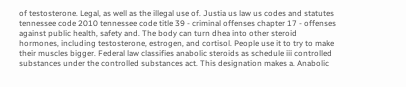of testosterone. Legal, as well as the illegal use of. Justia us law us codes and statutes tennessee code 2010 tennessee code title 39 - criminal offenses chapter 17 - offenses against public health, safety and. The body can turn dhea into other steroid hormones, including testosterone, estrogen, and cortisol. People use it to try to make their muscles bigger. Federal law classifies anabolic steroids as schedule iii controlled substances under the controlled substances act. This designation makes a. Anabolic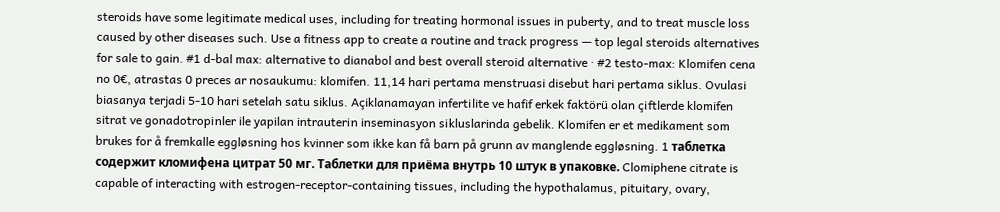steroids have some legitimate medical uses, including for treating hormonal issues in puberty, and to treat muscle loss caused by other diseases such. Use a fitness app to create a routine and track progress — top legal steroids alternatives for sale to gain. #1 d-bal max: alternative to dianabol and best overall steroid alternative · #2 testo-max: Klomifen cena no 0€, atrastas 0 preces ar nosaukumu: klomifen. 11,14 hari pertama menstruasi disebut hari pertama siklus. Ovulasi biasanya terjadi 5-10 hari setelah satu siklus. Açiklanamayan i̇nferti̇li̇te ve hafi̇f erkek faktörü olan çi̇ftlerde klomi̇fen si̇trat ve gonadotropi̇nler i̇le yapilan i̇ntrauteri̇n i̇nsemi̇nasyon si̇kluslarinda gebeli̇k. Klomifen er et medikament som brukes for å fremkalle eggløsning hos kvinner som ikke kan få barn på grunn av manglende eggløsning. 1 таблетка содержит кломифена цитрат 50 мг. Таблетки для приёма внутрь 10 штук в упаковке. Clomiphene citrate is capable of interacting with estrogen-receptor-containing tissues, including the hypothalamus, pituitary, ovary,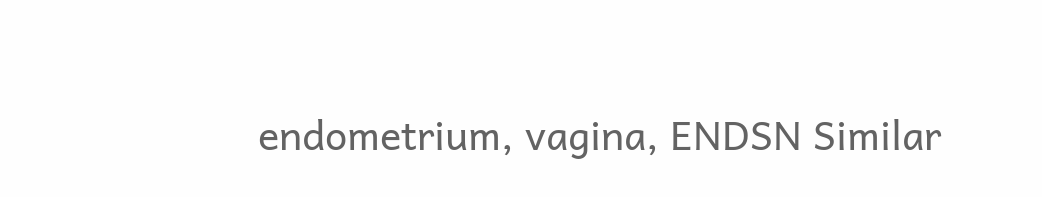endometrium, vagina, ENDSN Similar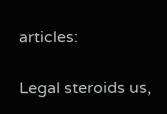articles:

Legal steroids us,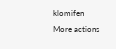klomifen
More actions